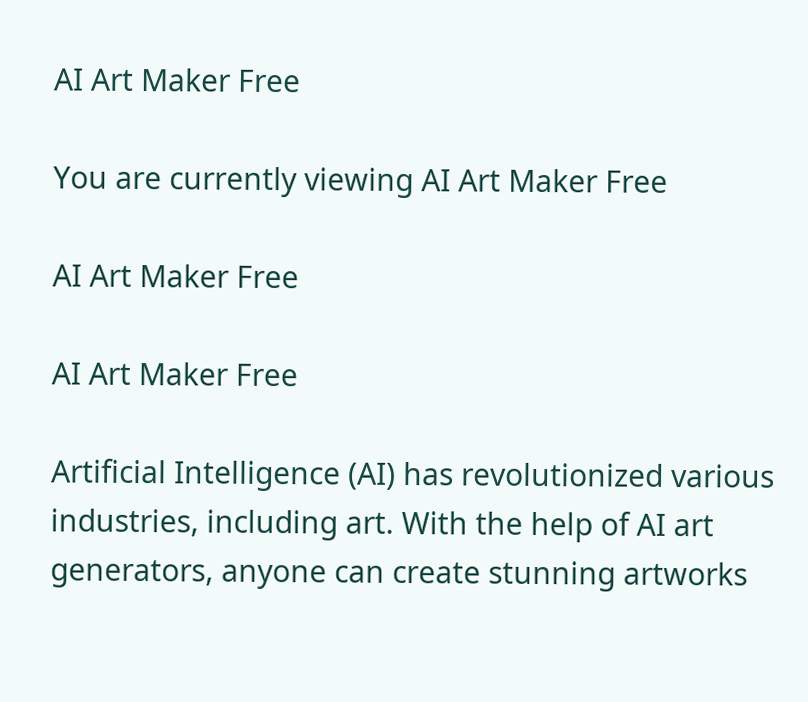AI Art Maker Free

You are currently viewing AI Art Maker Free

AI Art Maker Free

AI Art Maker Free

Artificial Intelligence (AI) has revolutionized various industries, including art. With the help of AI art generators, anyone can create stunning artworks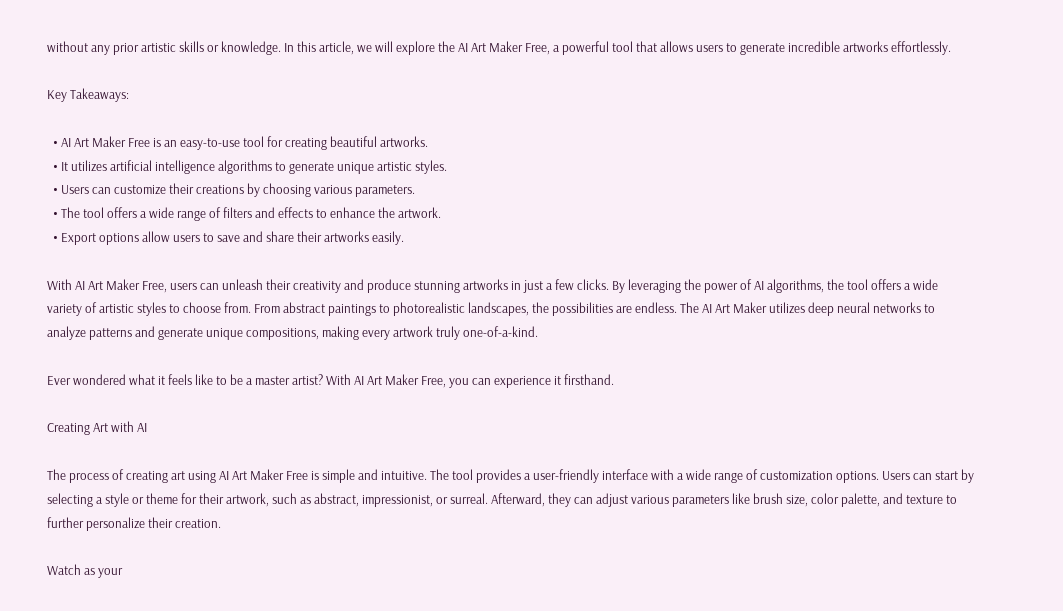without any prior artistic skills or knowledge. In this article, we will explore the AI Art Maker Free, a powerful tool that allows users to generate incredible artworks effortlessly.

Key Takeaways:

  • AI Art Maker Free is an easy-to-use tool for creating beautiful artworks.
  • It utilizes artificial intelligence algorithms to generate unique artistic styles.
  • Users can customize their creations by choosing various parameters.
  • The tool offers a wide range of filters and effects to enhance the artwork.
  • Export options allow users to save and share their artworks easily.

With AI Art Maker Free, users can unleash their creativity and produce stunning artworks in just a few clicks. By leveraging the power of AI algorithms, the tool offers a wide variety of artistic styles to choose from. From abstract paintings to photorealistic landscapes, the possibilities are endless. The AI Art Maker utilizes deep neural networks to analyze patterns and generate unique compositions, making every artwork truly one-of-a-kind.

Ever wondered what it feels like to be a master artist? With AI Art Maker Free, you can experience it firsthand.

Creating Art with AI

The process of creating art using AI Art Maker Free is simple and intuitive. The tool provides a user-friendly interface with a wide range of customization options. Users can start by selecting a style or theme for their artwork, such as abstract, impressionist, or surreal. Afterward, they can adjust various parameters like brush size, color palette, and texture to further personalize their creation.

Watch as your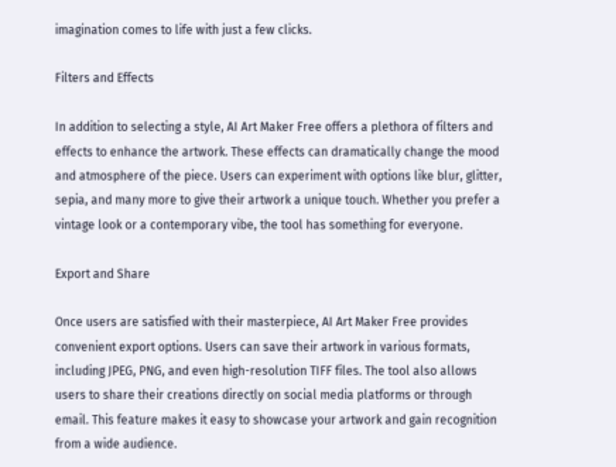imagination comes to life with just a few clicks.

Filters and Effects

In addition to selecting a style, AI Art Maker Free offers a plethora of filters and effects to enhance the artwork. These effects can dramatically change the mood and atmosphere of the piece. Users can experiment with options like blur, glitter, sepia, and many more to give their artwork a unique touch. Whether you prefer a vintage look or a contemporary vibe, the tool has something for everyone.

Export and Share

Once users are satisfied with their masterpiece, AI Art Maker Free provides convenient export options. Users can save their artwork in various formats, including JPEG, PNG, and even high-resolution TIFF files. The tool also allows users to share their creations directly on social media platforms or through email. This feature makes it easy to showcase your artwork and gain recognition from a wide audience.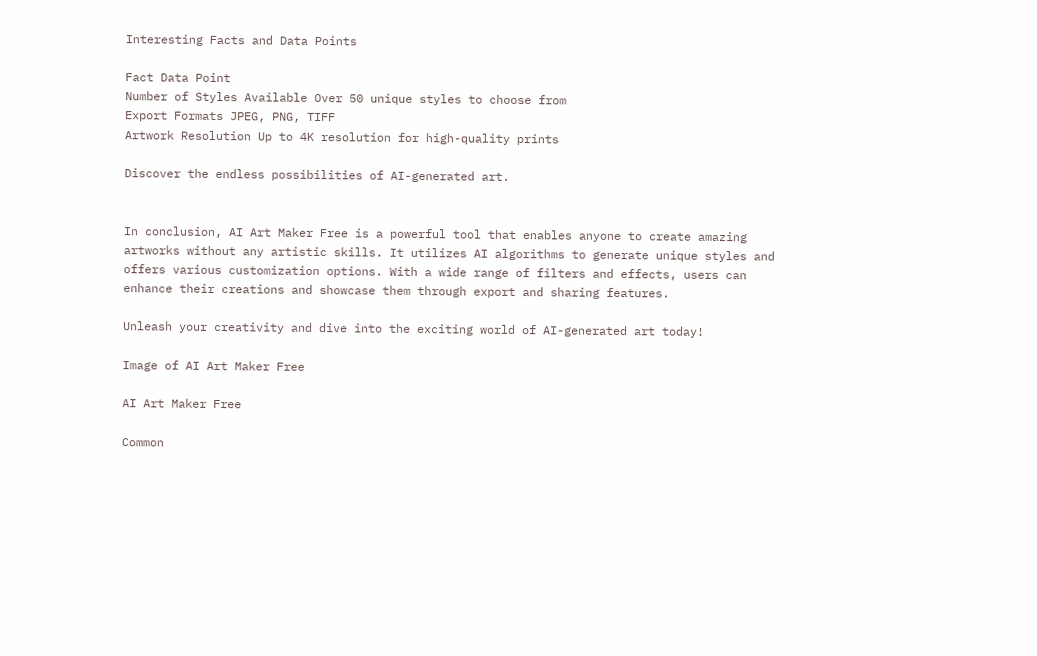Interesting Facts and Data Points

Fact Data Point
Number of Styles Available Over 50 unique styles to choose from
Export Formats JPEG, PNG, TIFF
Artwork Resolution Up to 4K resolution for high-quality prints

Discover the endless possibilities of AI-generated art.


In conclusion, AI Art Maker Free is a powerful tool that enables anyone to create amazing artworks without any artistic skills. It utilizes AI algorithms to generate unique styles and offers various customization options. With a wide range of filters and effects, users can enhance their creations and showcase them through export and sharing features.

Unleash your creativity and dive into the exciting world of AI-generated art today!

Image of AI Art Maker Free

AI Art Maker Free

Common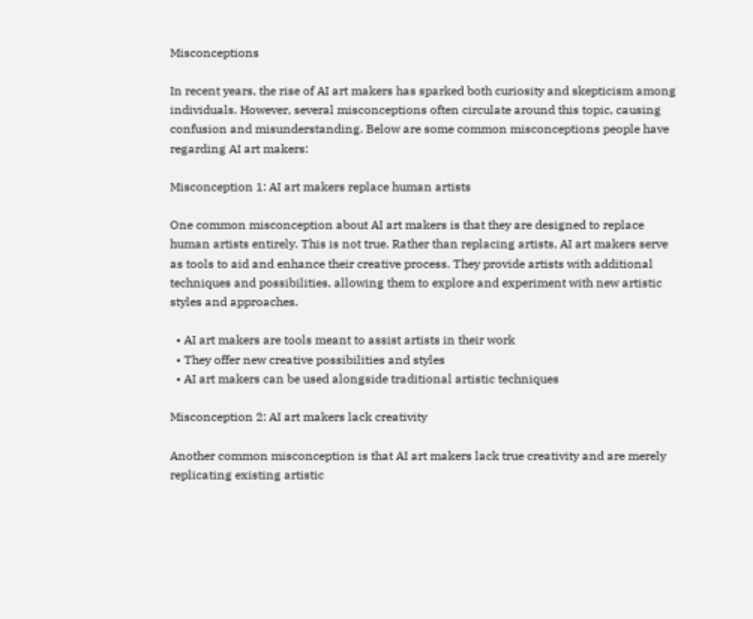Misconceptions

In recent years, the rise of AI art makers has sparked both curiosity and skepticism among individuals. However, several misconceptions often circulate around this topic, causing confusion and misunderstanding. Below are some common misconceptions people have regarding AI art makers:

Misconception 1: AI art makers replace human artists

One common misconception about AI art makers is that they are designed to replace human artists entirely. This is not true. Rather than replacing artists, AI art makers serve as tools to aid and enhance their creative process. They provide artists with additional techniques and possibilities, allowing them to explore and experiment with new artistic styles and approaches.

  • AI art makers are tools meant to assist artists in their work
  • They offer new creative possibilities and styles
  • AI art makers can be used alongside traditional artistic techniques

Misconception 2: AI art makers lack creativity

Another common misconception is that AI art makers lack true creativity and are merely replicating existing artistic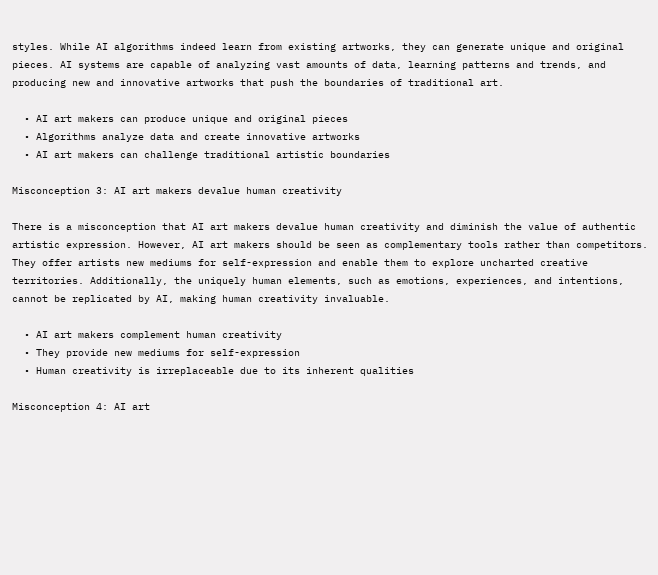styles. While AI algorithms indeed learn from existing artworks, they can generate unique and original pieces. AI systems are capable of analyzing vast amounts of data, learning patterns and trends, and producing new and innovative artworks that push the boundaries of traditional art.

  • AI art makers can produce unique and original pieces
  • Algorithms analyze data and create innovative artworks
  • AI art makers can challenge traditional artistic boundaries

Misconception 3: AI art makers devalue human creativity

There is a misconception that AI art makers devalue human creativity and diminish the value of authentic artistic expression. However, AI art makers should be seen as complementary tools rather than competitors. They offer artists new mediums for self-expression and enable them to explore uncharted creative territories. Additionally, the uniquely human elements, such as emotions, experiences, and intentions, cannot be replicated by AI, making human creativity invaluable.

  • AI art makers complement human creativity
  • They provide new mediums for self-expression
  • Human creativity is irreplaceable due to its inherent qualities

Misconception 4: AI art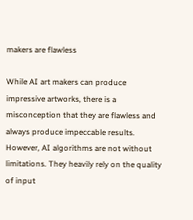makers are flawless

While AI art makers can produce impressive artworks, there is a misconception that they are flawless and always produce impeccable results. However, AI algorithms are not without limitations. They heavily rely on the quality of input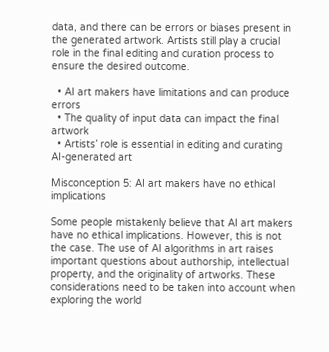data, and there can be errors or biases present in the generated artwork. Artists still play a crucial role in the final editing and curation process to ensure the desired outcome.

  • AI art makers have limitations and can produce errors
  • The quality of input data can impact the final artwork
  • Artists’ role is essential in editing and curating AI-generated art

Misconception 5: AI art makers have no ethical implications

Some people mistakenly believe that AI art makers have no ethical implications. However, this is not the case. The use of AI algorithms in art raises important questions about authorship, intellectual property, and the originality of artworks. These considerations need to be taken into account when exploring the world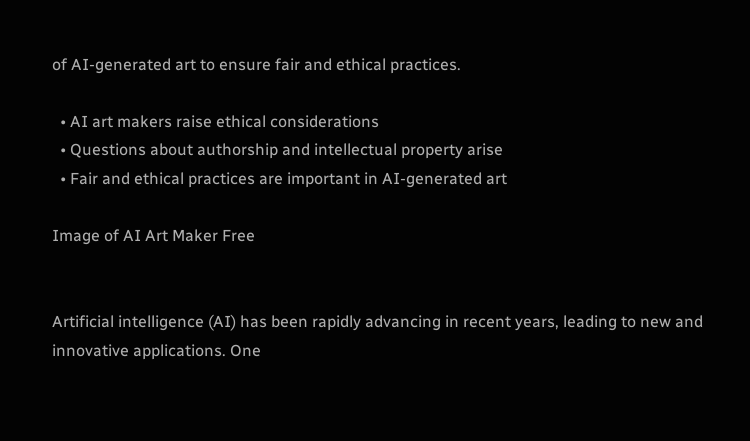of AI-generated art to ensure fair and ethical practices.

  • AI art makers raise ethical considerations
  • Questions about authorship and intellectual property arise
  • Fair and ethical practices are important in AI-generated art

Image of AI Art Maker Free


Artificial intelligence (AI) has been rapidly advancing in recent years, leading to new and innovative applications. One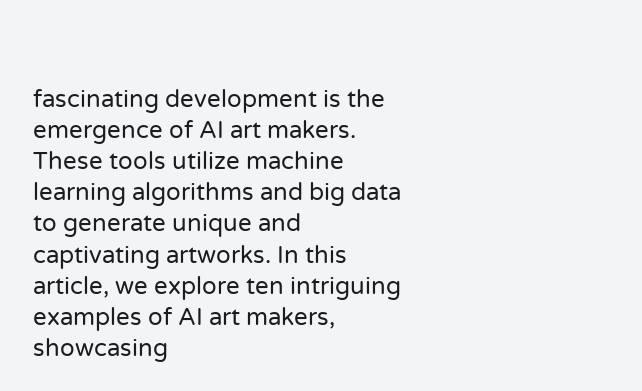fascinating development is the emergence of AI art makers. These tools utilize machine learning algorithms and big data to generate unique and captivating artworks. In this article, we explore ten intriguing examples of AI art makers, showcasing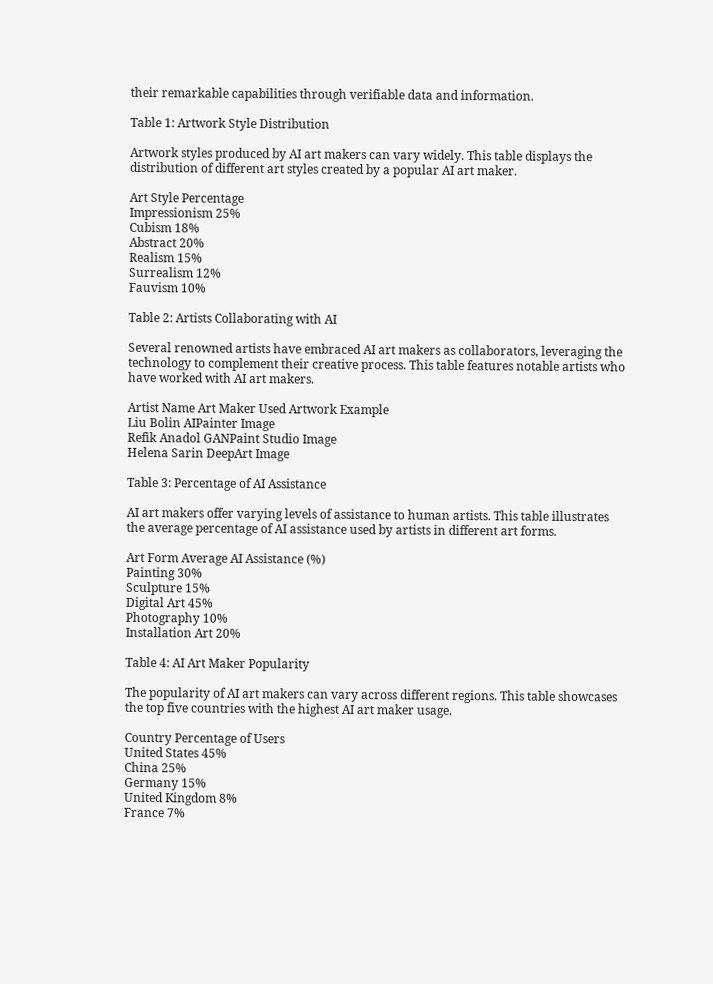their remarkable capabilities through verifiable data and information.

Table 1: Artwork Style Distribution

Artwork styles produced by AI art makers can vary widely. This table displays the distribution of different art styles created by a popular AI art maker.

Art Style Percentage
Impressionism 25%
Cubism 18%
Abstract 20%
Realism 15%
Surrealism 12%
Fauvism 10%

Table 2: Artists Collaborating with AI

Several renowned artists have embraced AI art makers as collaborators, leveraging the technology to complement their creative process. This table features notable artists who have worked with AI art makers.

Artist Name Art Maker Used Artwork Example
Liu Bolin AIPainter Image
Refik Anadol GANPaint Studio Image
Helena Sarin DeepArt Image

Table 3: Percentage of AI Assistance

AI art makers offer varying levels of assistance to human artists. This table illustrates the average percentage of AI assistance used by artists in different art forms.

Art Form Average AI Assistance (%)
Painting 30%
Sculpture 15%
Digital Art 45%
Photography 10%
Installation Art 20%

Table 4: AI Art Maker Popularity

The popularity of AI art makers can vary across different regions. This table showcases the top five countries with the highest AI art maker usage.

Country Percentage of Users
United States 45%
China 25%
Germany 15%
United Kingdom 8%
France 7%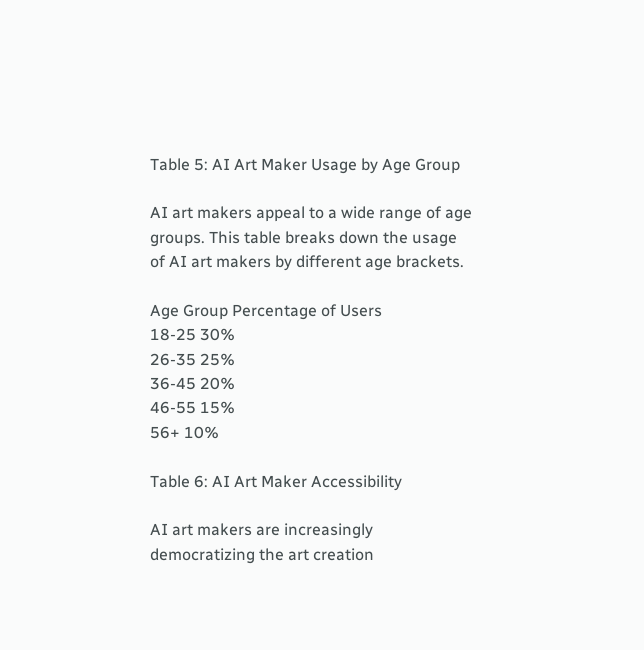Table 5: AI Art Maker Usage by Age Group

AI art makers appeal to a wide range of age groups. This table breaks down the usage of AI art makers by different age brackets.

Age Group Percentage of Users
18-25 30%
26-35 25%
36-45 20%
46-55 15%
56+ 10%

Table 6: AI Art Maker Accessibility

AI art makers are increasingly democratizing the art creation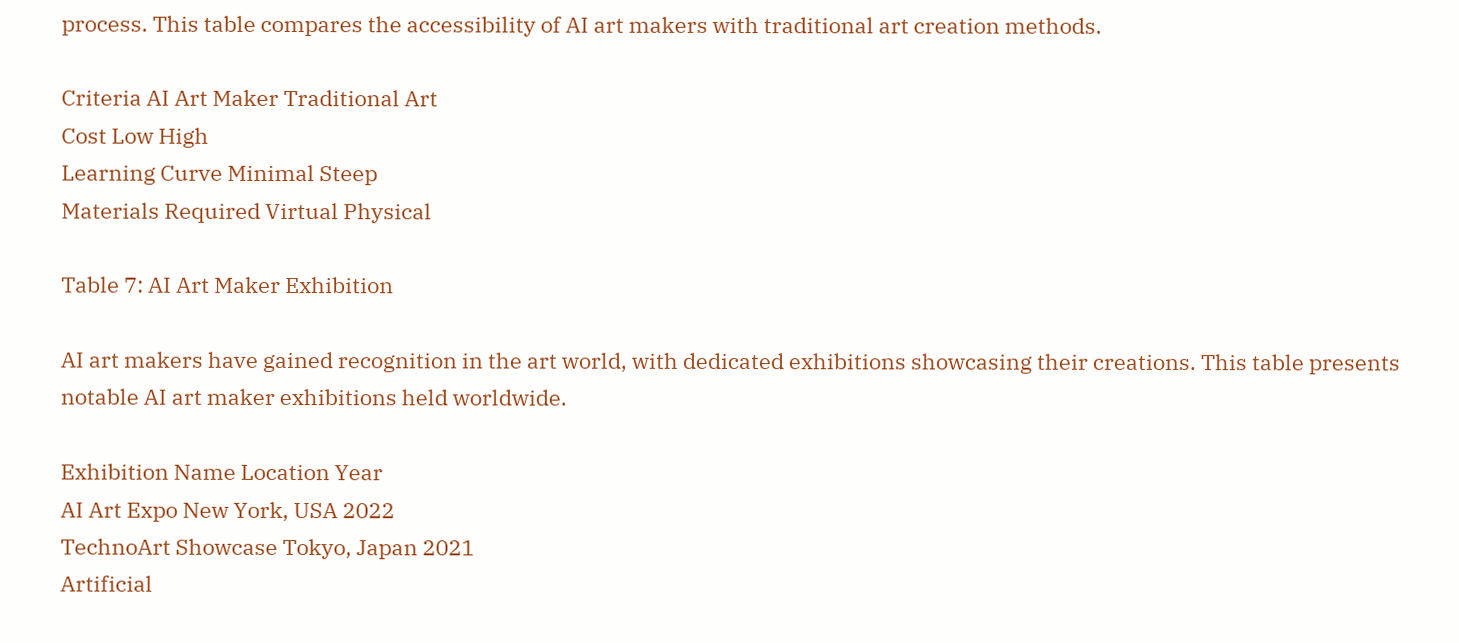process. This table compares the accessibility of AI art makers with traditional art creation methods.

Criteria AI Art Maker Traditional Art
Cost Low High
Learning Curve Minimal Steep
Materials Required Virtual Physical

Table 7: AI Art Maker Exhibition

AI art makers have gained recognition in the art world, with dedicated exhibitions showcasing their creations. This table presents notable AI art maker exhibitions held worldwide.

Exhibition Name Location Year
AI Art Expo New York, USA 2022
TechnoArt Showcase Tokyo, Japan 2021
Artificial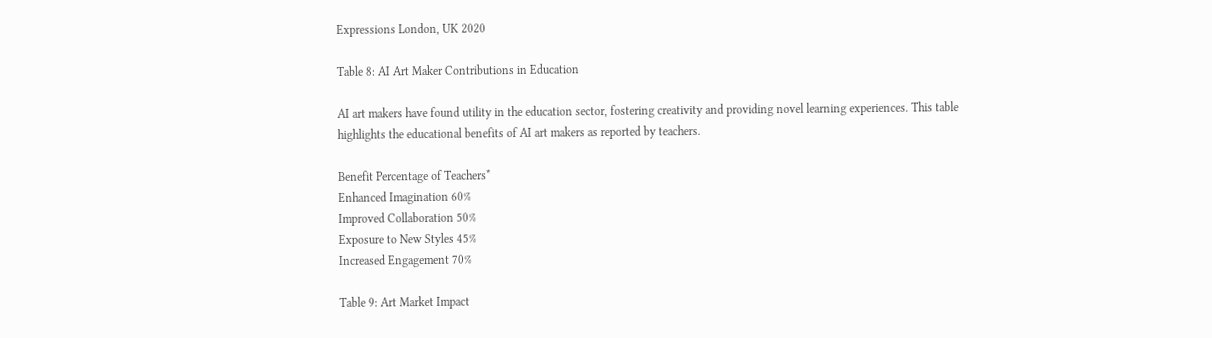Expressions London, UK 2020

Table 8: AI Art Maker Contributions in Education

AI art makers have found utility in the education sector, fostering creativity and providing novel learning experiences. This table highlights the educational benefits of AI art makers as reported by teachers.

Benefit Percentage of Teachers*
Enhanced Imagination 60%
Improved Collaboration 50%
Exposure to New Styles 45%
Increased Engagement 70%

Table 9: Art Market Impact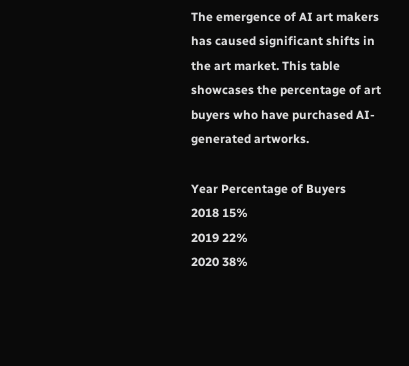The emergence of AI art makers has caused significant shifts in the art market. This table showcases the percentage of art buyers who have purchased AI-generated artworks.

Year Percentage of Buyers
2018 15%
2019 22%
2020 38%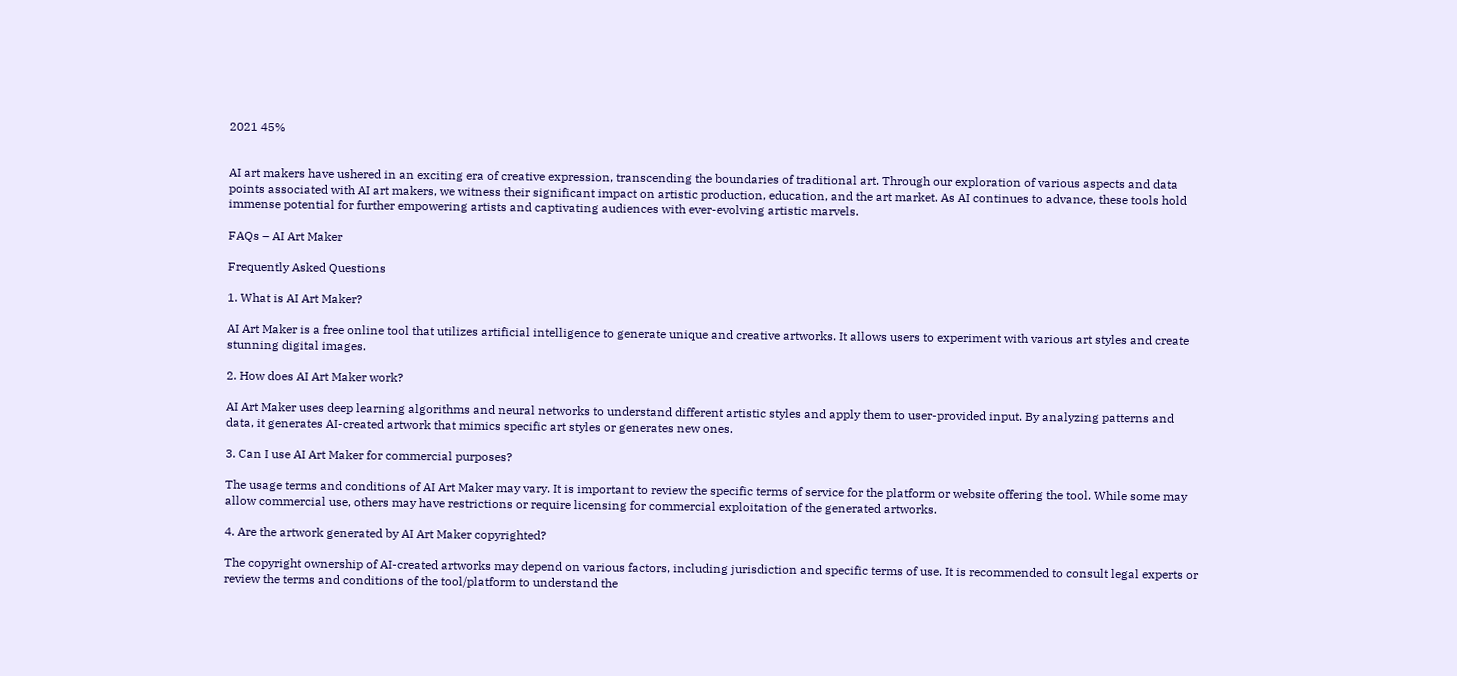2021 45%


AI art makers have ushered in an exciting era of creative expression, transcending the boundaries of traditional art. Through our exploration of various aspects and data points associated with AI art makers, we witness their significant impact on artistic production, education, and the art market. As AI continues to advance, these tools hold immense potential for further empowering artists and captivating audiences with ever-evolving artistic marvels.

FAQs – AI Art Maker

Frequently Asked Questions

1. What is AI Art Maker?

AI Art Maker is a free online tool that utilizes artificial intelligence to generate unique and creative artworks. It allows users to experiment with various art styles and create stunning digital images.

2. How does AI Art Maker work?

AI Art Maker uses deep learning algorithms and neural networks to understand different artistic styles and apply them to user-provided input. By analyzing patterns and data, it generates AI-created artwork that mimics specific art styles or generates new ones.

3. Can I use AI Art Maker for commercial purposes?

The usage terms and conditions of AI Art Maker may vary. It is important to review the specific terms of service for the platform or website offering the tool. While some may allow commercial use, others may have restrictions or require licensing for commercial exploitation of the generated artworks.

4. Are the artwork generated by AI Art Maker copyrighted?

The copyright ownership of AI-created artworks may depend on various factors, including jurisdiction and specific terms of use. It is recommended to consult legal experts or review the terms and conditions of the tool/platform to understand the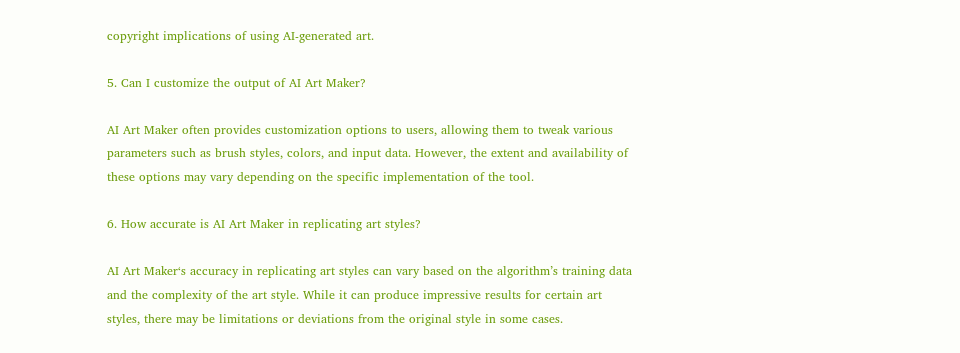copyright implications of using AI-generated art.

5. Can I customize the output of AI Art Maker?

AI Art Maker often provides customization options to users, allowing them to tweak various parameters such as brush styles, colors, and input data. However, the extent and availability of these options may vary depending on the specific implementation of the tool.

6. How accurate is AI Art Maker in replicating art styles?

AI Art Maker‘s accuracy in replicating art styles can vary based on the algorithm’s training data and the complexity of the art style. While it can produce impressive results for certain art styles, there may be limitations or deviations from the original style in some cases.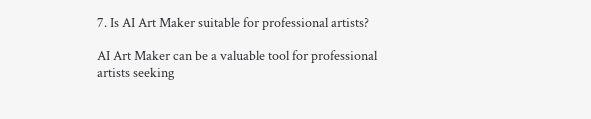7. Is AI Art Maker suitable for professional artists?

AI Art Maker can be a valuable tool for professional artists seeking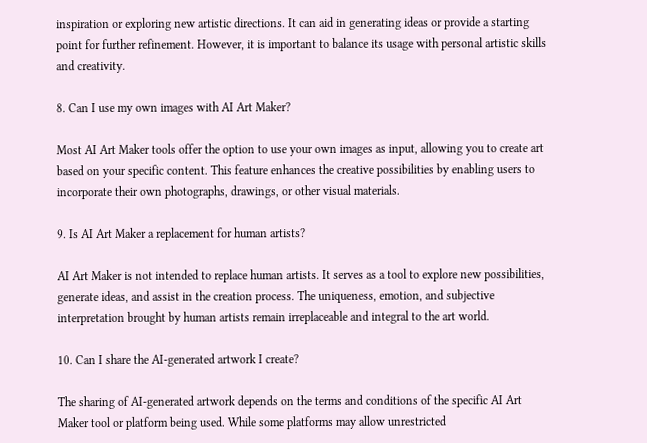inspiration or exploring new artistic directions. It can aid in generating ideas or provide a starting point for further refinement. However, it is important to balance its usage with personal artistic skills and creativity.

8. Can I use my own images with AI Art Maker?

Most AI Art Maker tools offer the option to use your own images as input, allowing you to create art based on your specific content. This feature enhances the creative possibilities by enabling users to incorporate their own photographs, drawings, or other visual materials.

9. Is AI Art Maker a replacement for human artists?

AI Art Maker is not intended to replace human artists. It serves as a tool to explore new possibilities, generate ideas, and assist in the creation process. The uniqueness, emotion, and subjective interpretation brought by human artists remain irreplaceable and integral to the art world.

10. Can I share the AI-generated artwork I create?

The sharing of AI-generated artwork depends on the terms and conditions of the specific AI Art Maker tool or platform being used. While some platforms may allow unrestricted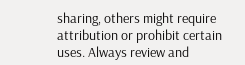sharing, others might require attribution or prohibit certain uses. Always review and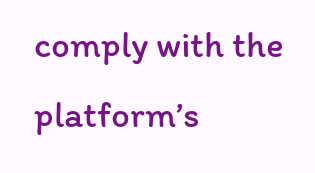comply with the platform’s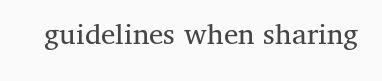guidelines when sharing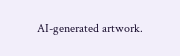AI-generated artwork.